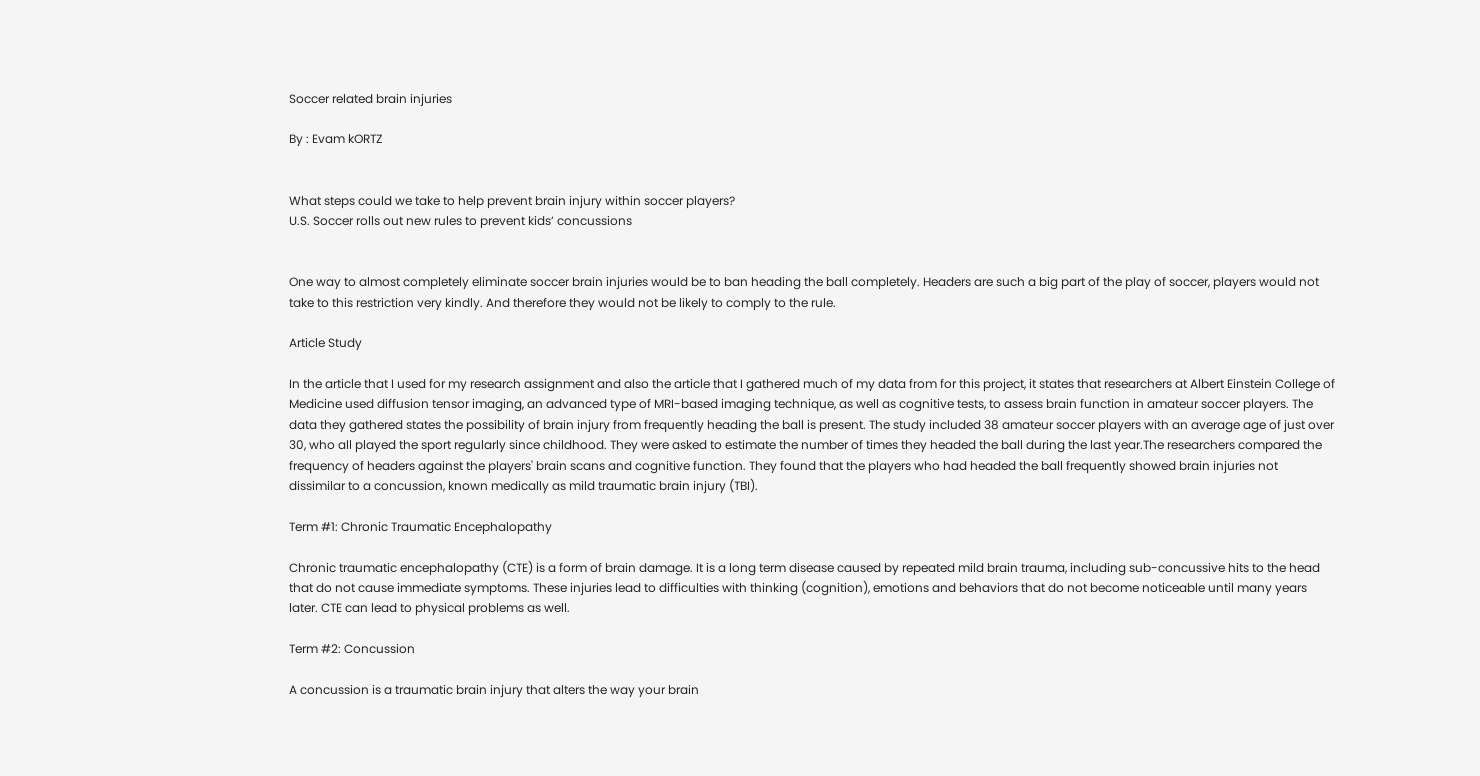Soccer related brain injuries

By : Evam kORTZ


What steps could we take to help prevent brain injury within soccer players?
U.S. Soccer rolls out new rules to prevent kids’ concussions


One way to almost completely eliminate soccer brain injuries would be to ban heading the ball completely. Headers are such a big part of the play of soccer, players would not take to this restriction very kindly. And therefore they would not be likely to comply to the rule.

Article Study

In the article that I used for my research assignment and also the article that I gathered much of my data from for this project, it states that researchers at Albert Einstein College of Medicine used diffusion tensor imaging, an advanced type of MRI-based imaging technique, as well as cognitive tests, to assess brain function in amateur soccer players. The data they gathered states the possibility of brain injury from frequently heading the ball is present. The study included 38 amateur soccer players with an average age of just over 30, who all played the sport regularly since childhood. They were asked to estimate the number of times they headed the ball during the last year.The researchers compared the frequency of headers against the players' brain scans and cognitive function. They found that the players who had headed the ball frequently showed brain injuries not dissimilar to a concussion, known medically as mild traumatic brain injury (TBI).

Term #1: Chronic Traumatic Encephalopathy

Chronic traumatic encephalopathy (CTE) is a form of brain damage. It is a long term disease caused by repeated mild brain trauma, including sub-concussive hits to the head that do not cause immediate symptoms. These injuries lead to difficulties with thinking (cognition), emotions and behaviors that do not become noticeable until many years later. CTE can lead to physical problems as well.

Term #2: Concussion

A concussion is a traumatic brain injury that alters the way your brain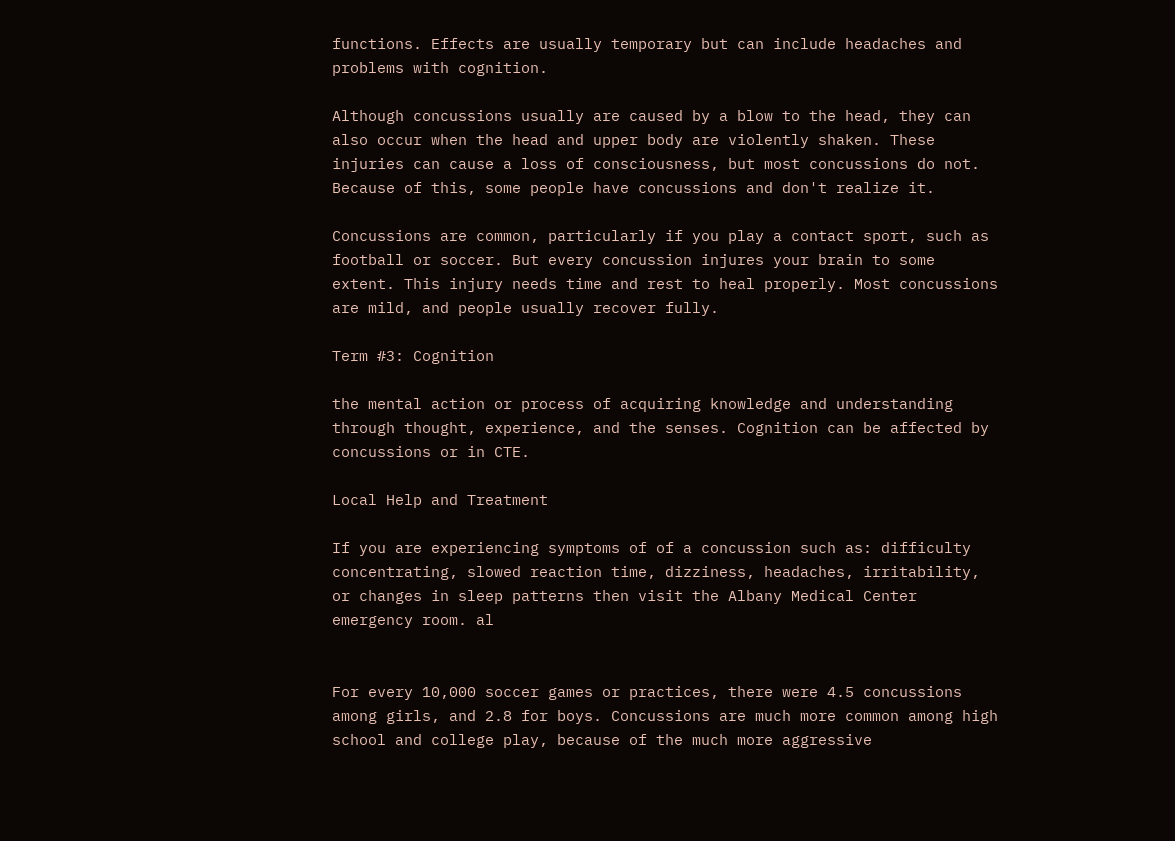functions. Effects are usually temporary but can include headaches and problems with cognition.

Although concussions usually are caused by a blow to the head, they can also occur when the head and upper body are violently shaken. These injuries can cause a loss of consciousness, but most concussions do not. Because of this, some people have concussions and don't realize it.

Concussions are common, particularly if you play a contact sport, such as football or soccer. But every concussion injures your brain to some extent. This injury needs time and rest to heal properly. Most concussions are mild, and people usually recover fully.

Term #3: Cognition

the mental action or process of acquiring knowledge and understanding through thought, experience, and the senses. Cognition can be affected by concussions or in CTE.

Local Help and Treatment

If you are experiencing symptoms of of a concussion such as: difficulty concentrating, slowed reaction time, dizziness, headaches, irritability, or changes in sleep patterns then visit the Albany Medical Center emergency room. al


For every 10,000 soccer games or practices, there were 4.5 concussions among girls, and 2.8 for boys. Concussions are much more common among high school and college play, because of the much more aggressive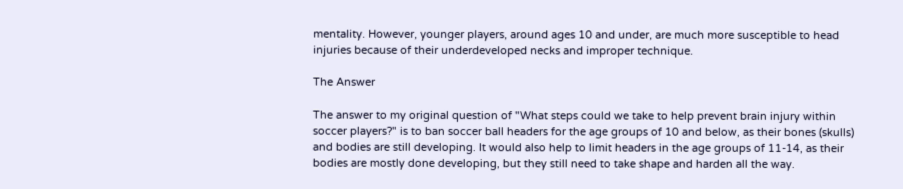mentality. However, younger players, around ages 10 and under, are much more susceptible to head injuries because of their underdeveloped necks and improper technique.

The Answer

The answer to my original question of "What steps could we take to help prevent brain injury within soccer players?" is to ban soccer ball headers for the age groups of 10 and below, as their bones (skulls) and bodies are still developing. It would also help to limit headers in the age groups of 11-14, as their bodies are mostly done developing, but they still need to take shape and harden all the way.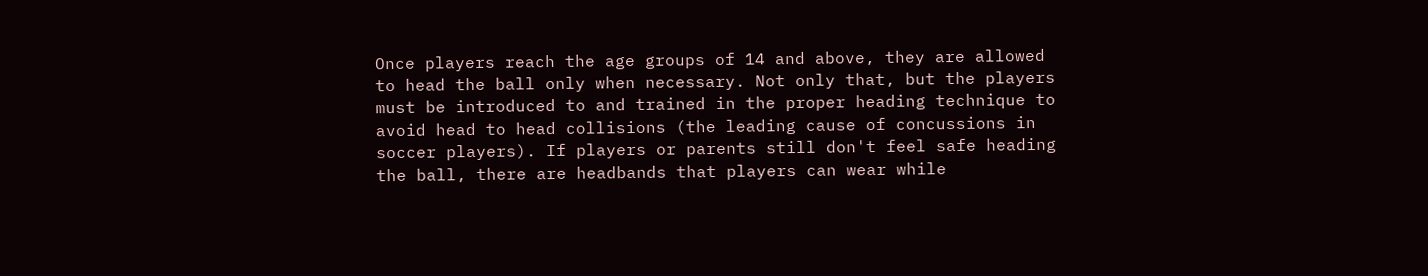Once players reach the age groups of 14 and above, they are allowed to head the ball only when necessary. Not only that, but the players must be introduced to and trained in the proper heading technique to avoid head to head collisions (the leading cause of concussions in soccer players). If players or parents still don't feel safe heading the ball, there are headbands that players can wear while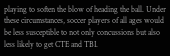playing to soften the blow of heading the ball. Under these circumstances, soccer players of all ages would be less susceptible to not only concussions but also less likely to get CTE and TBI.